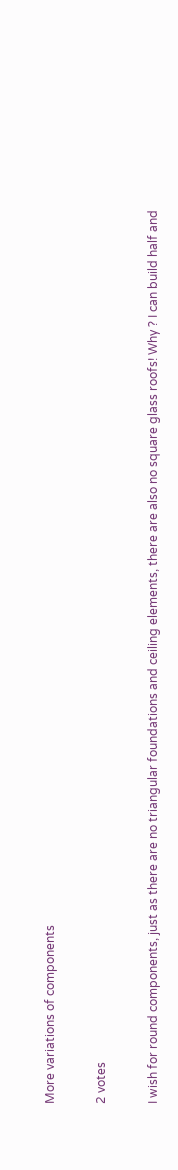More variations of components

2 votes

I wish for round components, just as there are no triangular foundations and ceiling elements, there are also no square glass roofs! Why ? I can build half and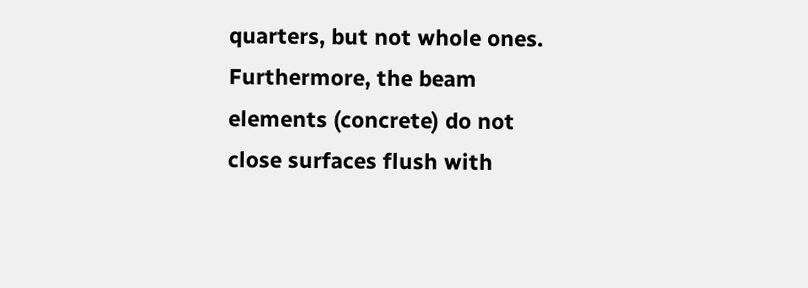quarters, but not whole ones. Furthermore, the beam elements (concrete) do not close surfaces flush with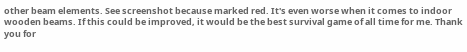other beam elements. See screenshot because marked red. It's even worse when it comes to indoor wooden beams. If this could be improved, it would be the best survival game of all time for me. Thank you for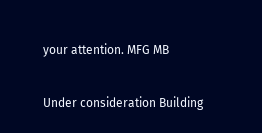your attention. MFG MB

Under consideration Building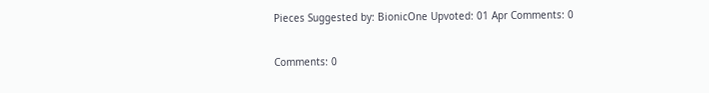Pieces Suggested by: BionicOne Upvoted: 01 Apr Comments: 0

Comments: 0